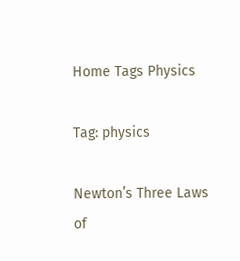Home Tags Physics

Tag: physics

Newton’s Three Laws of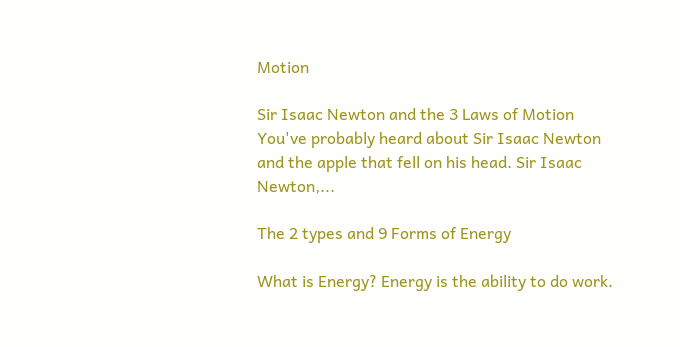Motion

Sir Isaac Newton and the 3 Laws of Motion You've probably heard about Sir Isaac Newton and the apple that fell on his head. Sir Isaac Newton,...

The 2 types and 9 Forms of Energy

What is Energy? Energy is the ability to do work.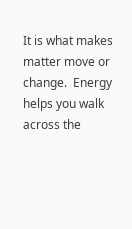It is what makes matter move or change.  Energy helps you walk across the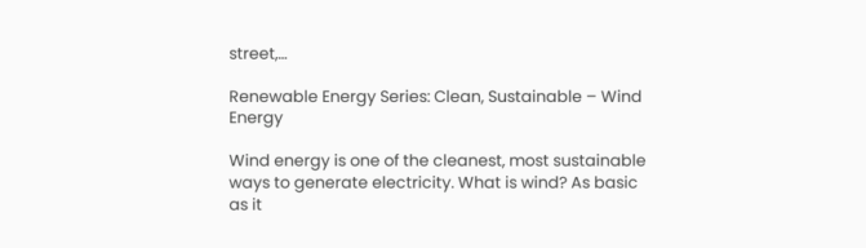street,...

Renewable Energy Series: Clean, Sustainable – Wind Energy

Wind energy is one of the cleanest, most sustainable ways to generate electricity. What is wind? As basic as it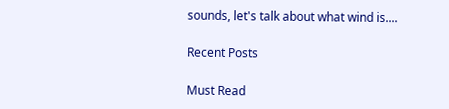sounds, let's talk about what wind is....

Recent Posts

Must Read